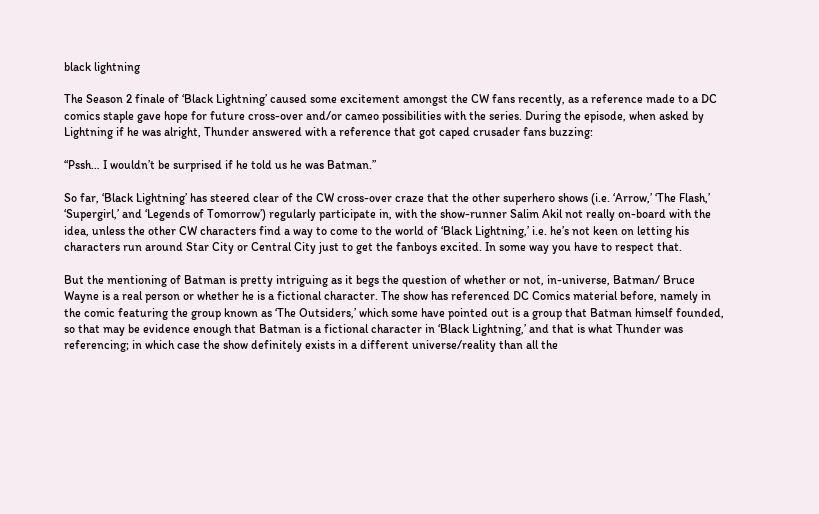black lightning

The Season 2 finale of ‘Black Lightning’ caused some excitement amongst the CW fans recently, as a reference made to a DC comics staple gave hope for future cross-over and/or cameo possibilities with the series. During the episode, when asked by Lightning if he was alright, Thunder answered with a reference that got caped crusader fans buzzing:

“Pssh… I wouldn’t be surprised if he told us he was Batman.”

So far, ‘Black Lightning’ has steered clear of the CW cross-over craze that the other superhero shows (i.e. ‘Arrow,’ ‘The Flash,’ ‘Supergirl,’ and ‘Legends of Tomorrow’) regularly participate in, with the show-runner Salim Akil not really on-board with the idea, unless the other CW characters find a way to come to the world of ‘Black Lightning,’ i.e. he’s not keen on letting his characters run around Star City or Central City just to get the fanboys excited. In some way you have to respect that.

But the mentioning of Batman is pretty intriguing as it begs the question of whether or not, in-universe, Batman/ Bruce Wayne is a real person or whether he is a fictional character. The show has referenced DC Comics material before, namely in the comic featuring the group known as ‘The Outsiders,’ which some have pointed out is a group that Batman himself founded, so that may be evidence enough that Batman is a fictional character in ‘Black Lightning,’ and that is what Thunder was referencing; in which case the show definitely exists in a different universe/reality than all the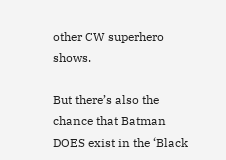other CW superhero shows.

But there’s also the chance that Batman DOES exist in the ‘Black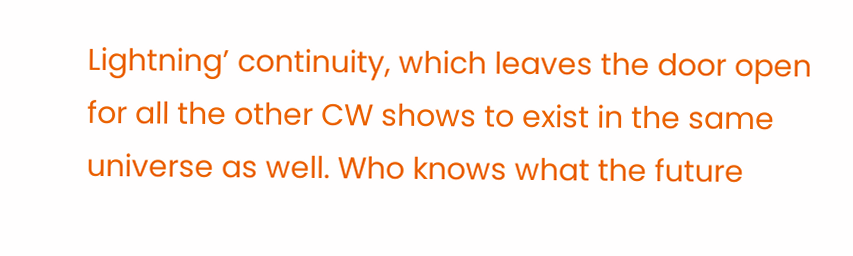Lightning’ continuity, which leaves the door open for all the other CW shows to exist in the same universe as well. Who knows what the future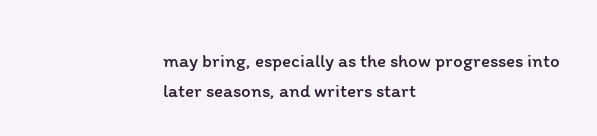may bring, especially as the show progresses into later seasons, and writers start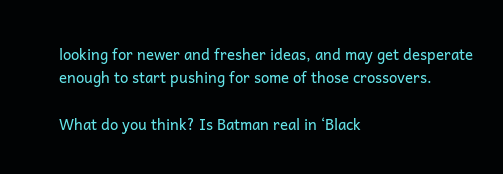looking for newer and fresher ideas, and may get desperate enough to start pushing for some of those crossovers.

What do you think? Is Batman real in ‘Black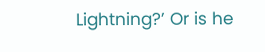Lightning?’ Or is he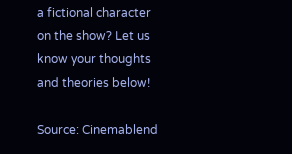a fictional character on the show? Let us know your thoughts and theories below!

Source: Cinemablend